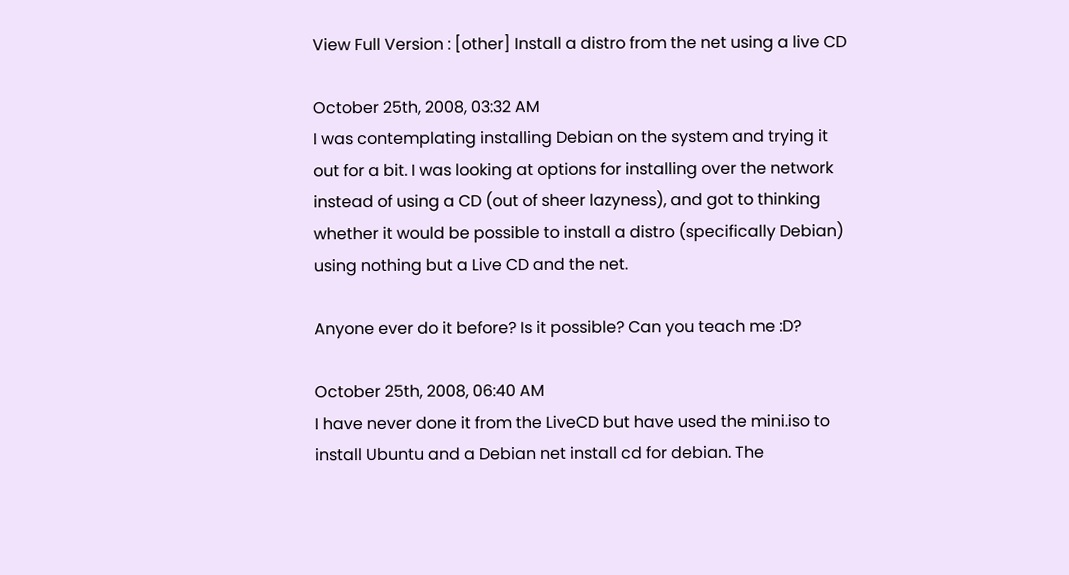View Full Version : [other] Install a distro from the net using a live CD

October 25th, 2008, 03:32 AM
I was contemplating installing Debian on the system and trying it out for a bit. I was looking at options for installing over the network instead of using a CD (out of sheer lazyness), and got to thinking whether it would be possible to install a distro (specifically Debian) using nothing but a Live CD and the net.

Anyone ever do it before? Is it possible? Can you teach me :D?

October 25th, 2008, 06:40 AM
I have never done it from the LiveCD but have used the mini.iso to install Ubuntu and a Debian net install cd for debian. The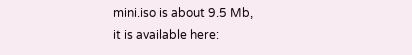mini.iso is about 9.5 Mb,
it is available here: